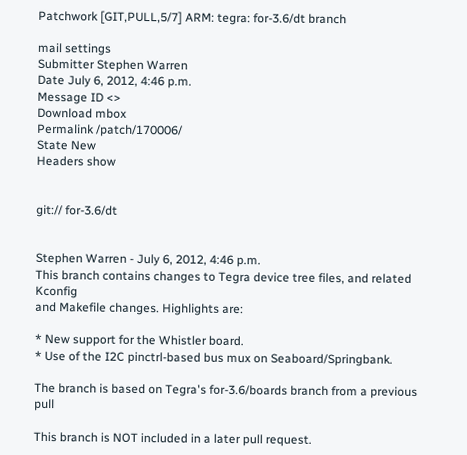Patchwork [GIT,PULL,5/7] ARM: tegra: for-3.6/dt branch

mail settings
Submitter Stephen Warren
Date July 6, 2012, 4:46 p.m.
Message ID <>
Download mbox
Permalink /patch/170006/
State New
Headers show


git:// for-3.6/dt


Stephen Warren - July 6, 2012, 4:46 p.m.
This branch contains changes to Tegra device tree files, and related Kconfig
and Makefile changes. Highlights are:

* New support for the Whistler board.
* Use of the I2C pinctrl-based bus mux on Seaboard/Springbank.

The branch is based on Tegra's for-3.6/boards branch from a previous pull

This branch is NOT included in a later pull request.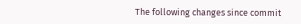The following changes since commit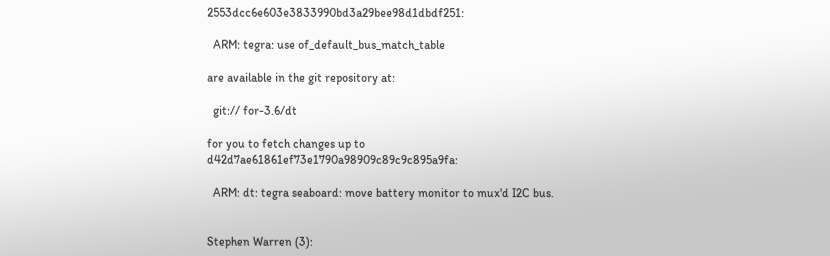2553dcc6e603e3833990bd3a29bee98d1dbdf251:

  ARM: tegra: use of_default_bus_match_table

are available in the git repository at:

  git:// for-3.6/dt

for you to fetch changes up to d42d7ae61861ef73e1790a98909c89c9c895a9fa:

  ARM: dt: tegra seaboard: move battery monitor to mux'd I2C bus.


Stephen Warren (3):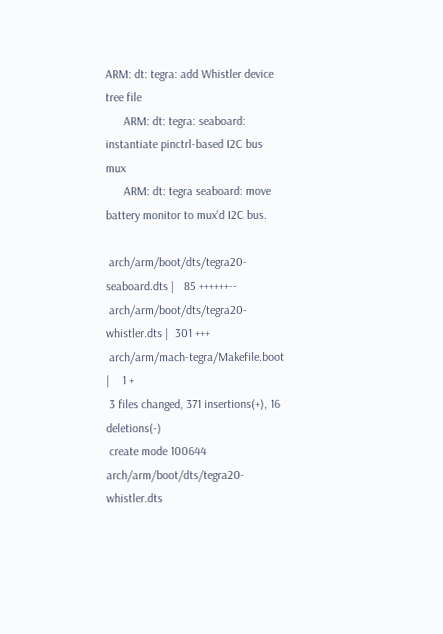ARM: dt: tegra: add Whistler device tree file
      ARM: dt: tegra: seaboard: instantiate pinctrl-based I2C bus mux
      ARM: dt: tegra seaboard: move battery monitor to mux'd I2C bus.

 arch/arm/boot/dts/tegra20-seaboard.dts |   85 ++++++--
 arch/arm/boot/dts/tegra20-whistler.dts |  301 +++
 arch/arm/mach-tegra/Makefile.boot      |    1 +
 3 files changed, 371 insertions(+), 16 deletions(-)
 create mode 100644 arch/arm/boot/dts/tegra20-whistler.dts